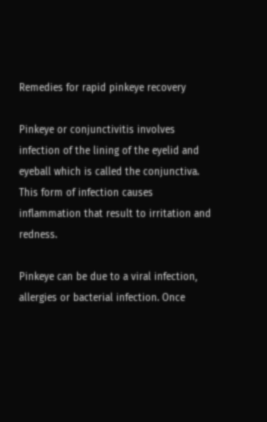Remedies for rapid pinkeye recovery

Pinkeye or conjunctivitis involves infection of the lining of the eyelid and eyeball which is called the conjunctiva. This form of infection causes inflammation that result to irritation and redness.

Pinkeye can be due to a viral infection, allergies or bacterial infection. Once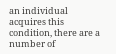an individual acquires this condition, there are a number of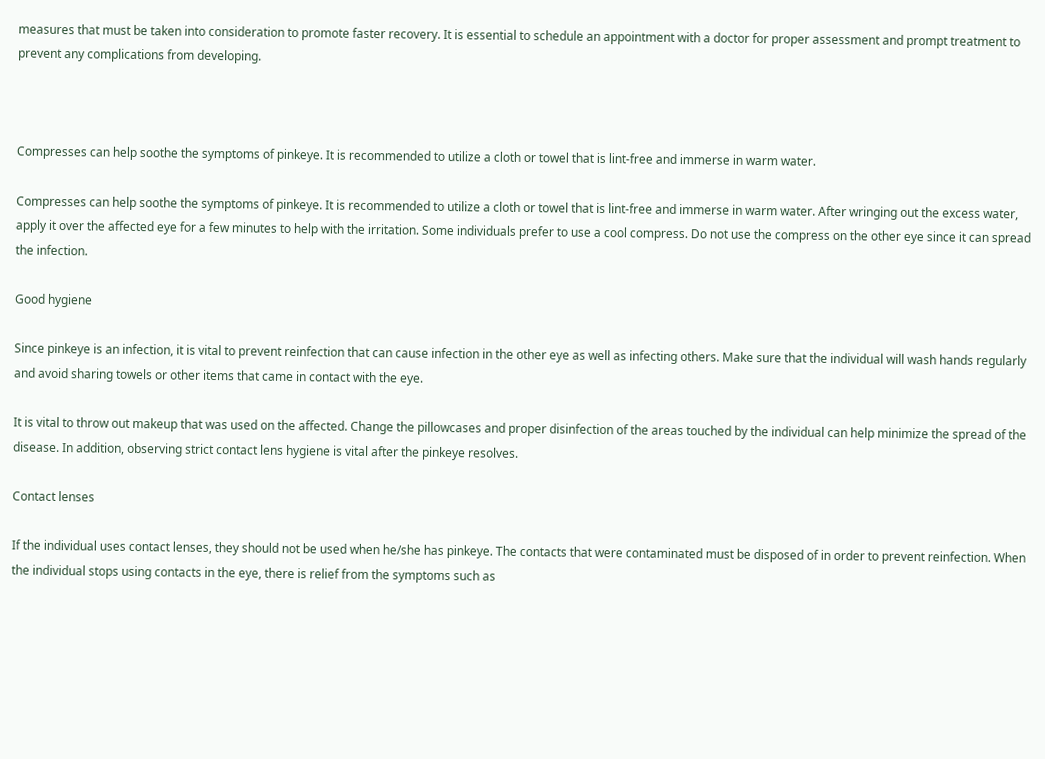measures that must be taken into consideration to promote faster recovery. It is essential to schedule an appointment with a doctor for proper assessment and prompt treatment to prevent any complications from developing.



Compresses can help soothe the symptoms of pinkeye. It is recommended to utilize a cloth or towel that is lint-free and immerse in warm water.

Compresses can help soothe the symptoms of pinkeye. It is recommended to utilize a cloth or towel that is lint-free and immerse in warm water. After wringing out the excess water, apply it over the affected eye for a few minutes to help with the irritation. Some individuals prefer to use a cool compress. Do not use the compress on the other eye since it can spread the infection.

Good hygiene

Since pinkeye is an infection, it is vital to prevent reinfection that can cause infection in the other eye as well as infecting others. Make sure that the individual will wash hands regularly and avoid sharing towels or other items that came in contact with the eye.

It is vital to throw out makeup that was used on the affected. Change the pillowcases and proper disinfection of the areas touched by the individual can help minimize the spread of the disease. In addition, observing strict contact lens hygiene is vital after the pinkeye resolves.

Contact lenses

If the individual uses contact lenses, they should not be used when he/she has pinkeye. The contacts that were contaminated must be disposed of in order to prevent reinfection. When the individual stops using contacts in the eye, there is relief from the symptoms such as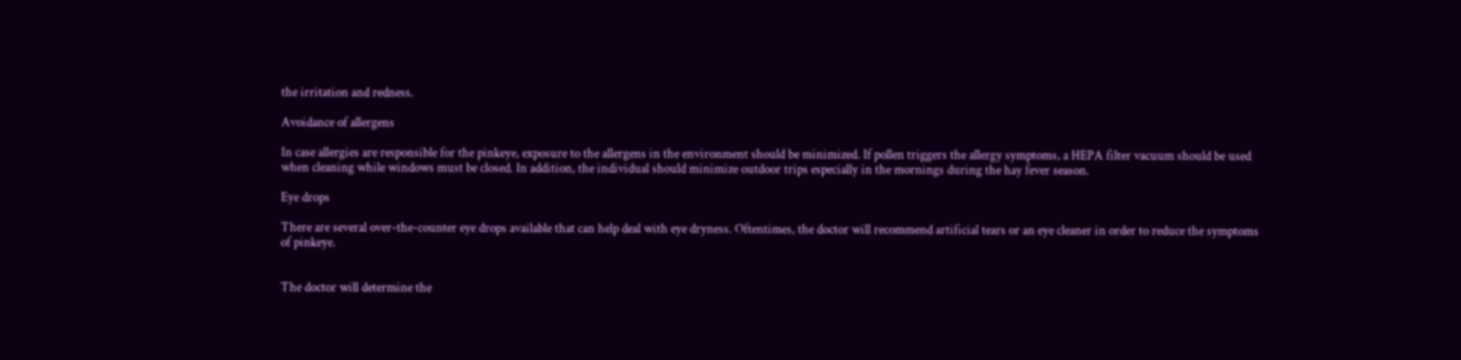the irritation and redness.

Avoidance of allergens

In case allergies are responsible for the pinkeye, exposure to the allergens in the environment should be minimized. If pollen triggers the allergy symptoms, a HEPA filter vacuum should be used when cleaning while windows must be closed. In addition, the individual should minimize outdoor trips especially in the mornings during the hay fever season.

Eye drops

There are several over-the-counter eye drops available that can help deal with eye dryness. Oftentimes, the doctor will recommend artificial tears or an eye cleaner in order to reduce the symptoms of pinkeye.


The doctor will determine the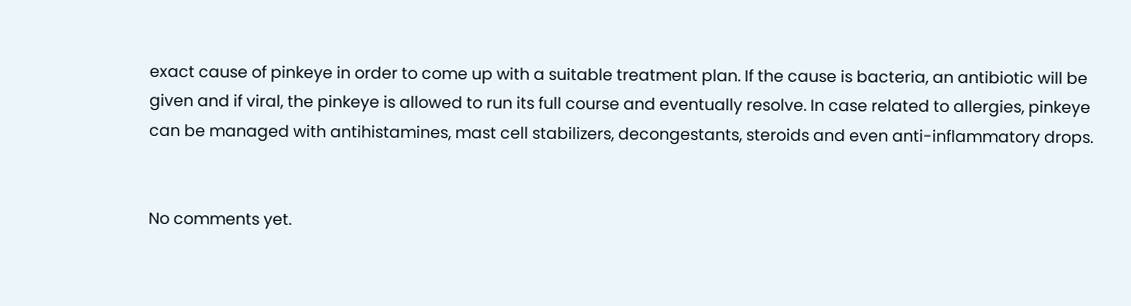exact cause of pinkeye in order to come up with a suitable treatment plan. If the cause is bacteria, an antibiotic will be given and if viral, the pinkeye is allowed to run its full course and eventually resolve. In case related to allergies, pinkeye can be managed with antihistamines, mast cell stabilizers, decongestants, steroids and even anti-inflammatory drops.


No comments yet.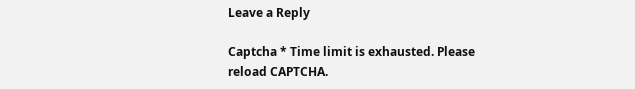Leave a Reply

Captcha * Time limit is exhausted. Please reload CAPTCHA.